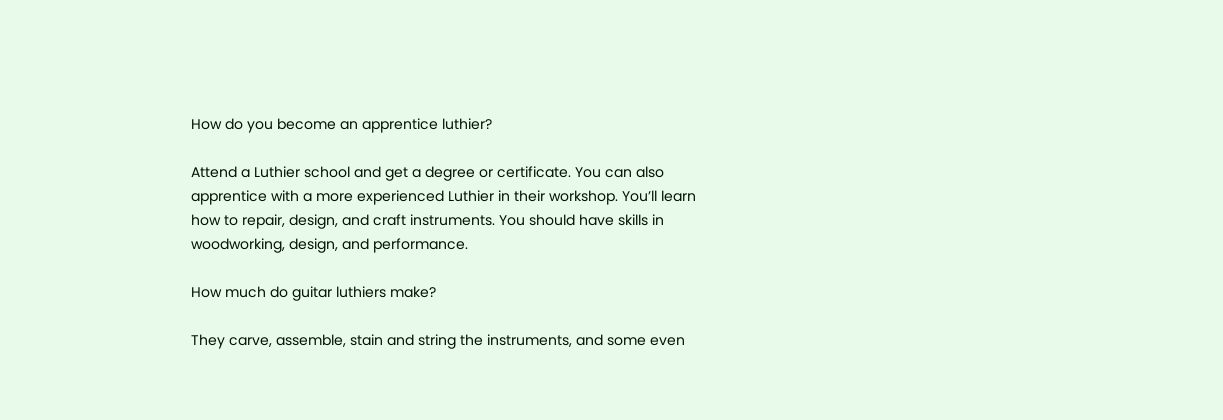How do you become an apprentice luthier?

Attend a Luthier school and get a degree or certificate. You can also apprentice with a more experienced Luthier in their workshop. You’ll learn how to repair, design, and craft instruments. You should have skills in woodworking, design, and performance.

How much do guitar luthiers make?

They carve, assemble, stain and string the instruments, and some even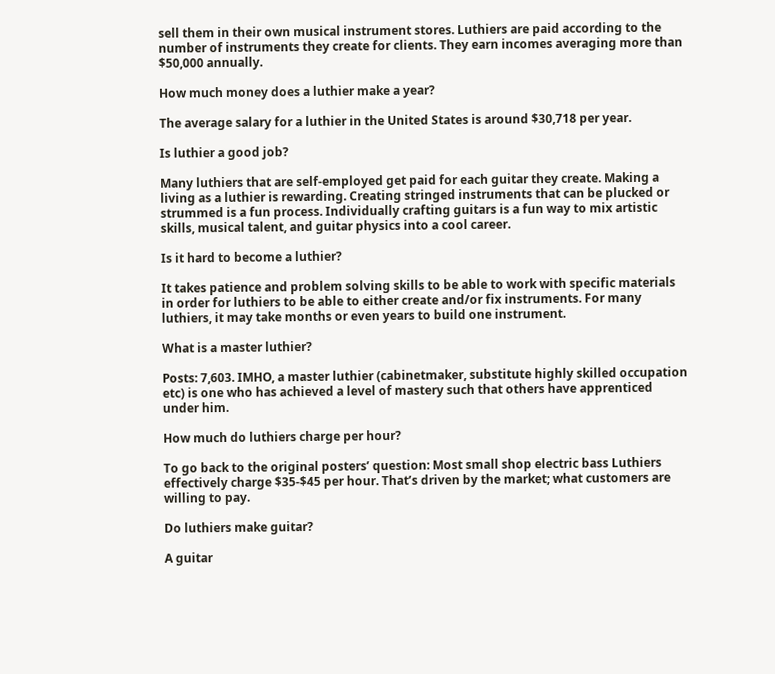sell them in their own musical instrument stores. Luthiers are paid according to the number of instruments they create for clients. They earn incomes averaging more than $50,000 annually.

How much money does a luthier make a year?

The average salary for a luthier in the United States is around $30,718 per year.

Is luthier a good job?

Many luthiers that are self-employed get paid for each guitar they create. Making a living as a luthier is rewarding. Creating stringed instruments that can be plucked or strummed is a fun process. Individually crafting guitars is a fun way to mix artistic skills, musical talent, and guitar physics into a cool career.

Is it hard to become a luthier?

It takes patience and problem solving skills to be able to work with specific materials in order for luthiers to be able to either create and/or fix instruments. For many luthiers, it may take months or even years to build one instrument.

What is a master luthier?

Posts: 7,603. IMHO, a master luthier (cabinetmaker, substitute highly skilled occupation etc) is one who has achieved a level of mastery such that others have apprenticed under him.

How much do luthiers charge per hour?

To go back to the original posters’ question: Most small shop electric bass Luthiers effectively charge $35-$45 per hour. That’s driven by the market; what customers are willing to pay.

Do luthiers make guitar?

A guitar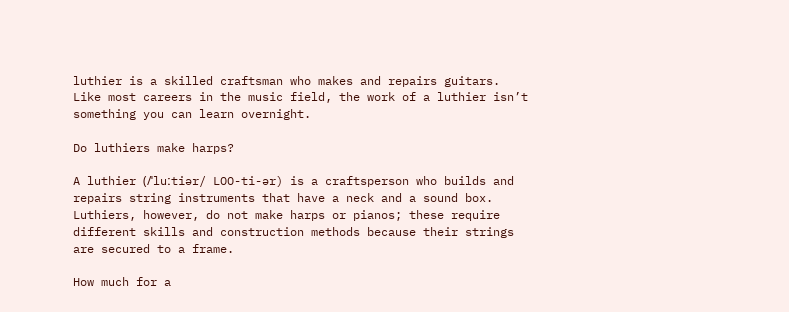luthier is a skilled craftsman who makes and repairs guitars. Like most careers in the music field, the work of a luthier isn’t something you can learn overnight.

Do luthiers make harps?

A luthier (/ˈluːtiər/ LOO-ti-ər) is a craftsperson who builds and repairs string instruments that have a neck and a sound box. Luthiers, however, do not make harps or pianos; these require different skills and construction methods because their strings are secured to a frame.

How much for a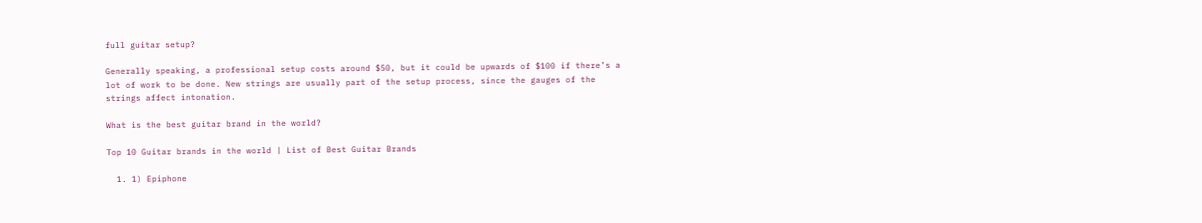full guitar setup?

Generally speaking, a professional setup costs around $50, but it could be upwards of $100 if there’s a lot of work to be done. New strings are usually part of the setup process, since the gauges of the strings affect intonation.

What is the best guitar brand in the world?

Top 10 Guitar brands in the world | List of Best Guitar Brands

  1. 1) Epiphone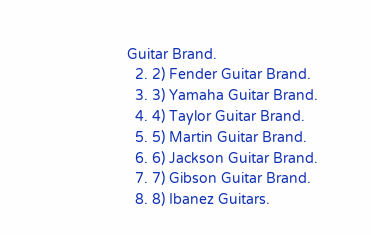Guitar Brand.
  2. 2) Fender Guitar Brand.
  3. 3) Yamaha Guitar Brand.
  4. 4) Taylor Guitar Brand.
  5. 5) Martin Guitar Brand.
  6. 6) Jackson Guitar Brand.
  7. 7) Gibson Guitar Brand.
  8. 8) Ibanez Guitars.